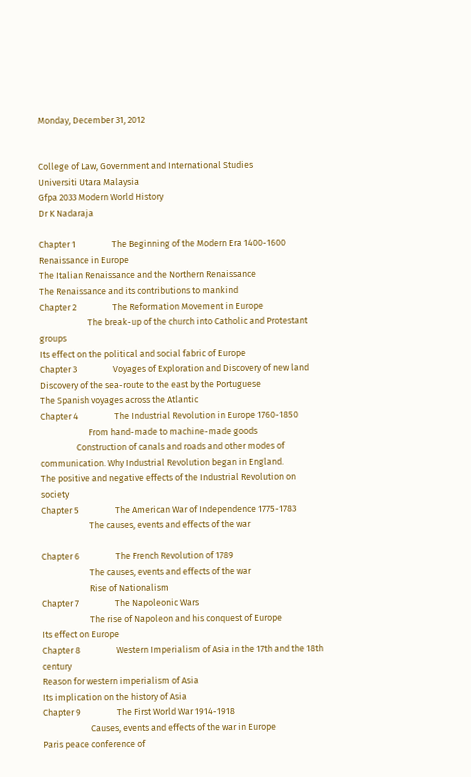Monday, December 31, 2012


College of Law, Government and International Studies
Universiti Utara Malaysia
Gfpa 2033 Modern World History
Dr K Nadaraja

Chapter 1                  The Beginning of the Modern Era 1400-1600 Renaissance in Europe
The Italian Renaissance and the Northern Renaissance
The Renaissance and its contributions to mankind
Chapter 2                  The Reformation Movement in Europe
                        The break-up of the church into Catholic and Protestant groups
Its effect on the political and social fabric of Europe
Chapter 3                  Voyages of Exploration and Discovery of new land
Discovery of the sea-route to the east by the Portuguese
The Spanish voyages across the Atlantic
Chapter 4                  The Industrial Revolution in Europe 1760-1850
                        From hand-made to machine-made goods
                  Construction of canals and roads and other modes of communication. Why Industrial Revolution began in England.
The positive and negative effects of the Industrial Revolution on society
Chapter 5                  The American War of Independence 1775-1783
                        The causes, events and effects of the war

Chapter 6                  The French Revolution of 1789
                        The causes, events and effects of the war
                        Rise of Nationalism
Chapter 7                  The Napoleonic Wars
                        The rise of Napoleon and his conquest of Europe
Its effect on Europe
Chapter 8                  Western Imperialism of Asia in the 17th and the 18th century
Reason for western imperialism of Asia
Its implication on the history of Asia
Chapter 9                  The First World War 1914-1918
                        Causes, events and effects of the war in Europe
Paris peace conference of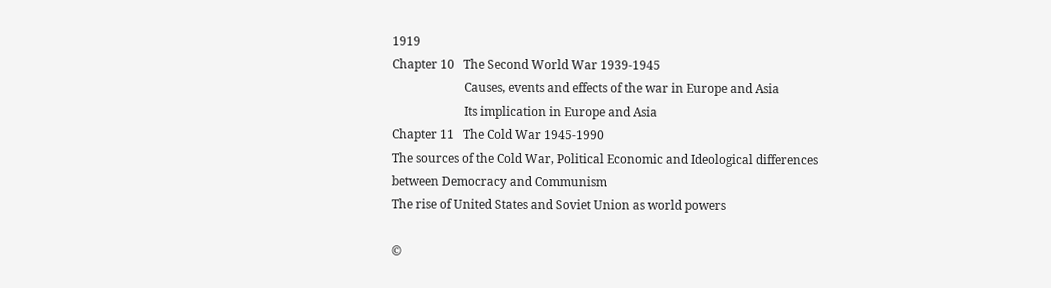1919
Chapter 10   The Second World War 1939-1945
                        Causes, events and effects of the war in Europe and Asia
                        Its implication in Europe and Asia
Chapter 11   The Cold War 1945-1990
The sources of the Cold War, Political Economic and Ideological differences between Democracy and Communism
The rise of United States and Soviet Union as world powers

©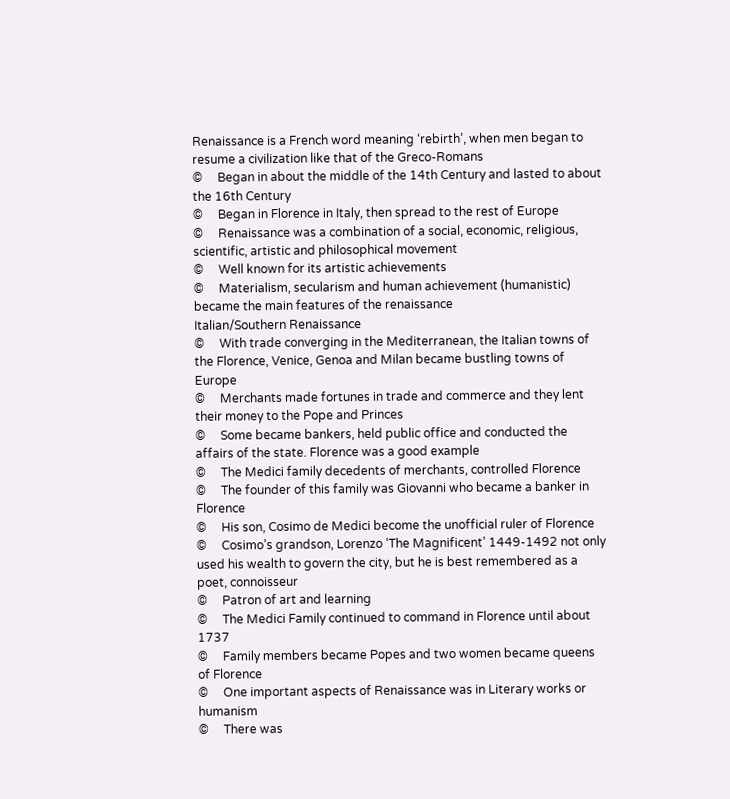Renaissance is a French word meaning ‘rebirth’, when men began to resume a civilization like that of the Greco-Romans
©     Began in about the middle of the 14th Century and lasted to about the 16th Century
©     Began in Florence in Italy, then spread to the rest of Europe
©     Renaissance was a combination of a social, economic, religious, scientific, artistic and philosophical movement
©     Well known for its artistic achievements
©     Materialism, secularism and human achievement (humanistic) became the main features of the renaissance
Italian/Southern Renaissance
©     With trade converging in the Mediterranean, the Italian towns of the Florence, Venice, Genoa and Milan became bustling towns of Europe
©     Merchants made fortunes in trade and commerce and they lent their money to the Pope and Princes
©     Some became bankers, held public office and conducted the affairs of the state. Florence was a good example
©     The Medici family decedents of merchants, controlled Florence
©     The founder of this family was Giovanni who became a banker in Florence
©     His son, Cosimo de Medici become the unofficial ruler of Florence
©     Cosimo’s grandson, Lorenzo ‘The Magnificent’ 1449-1492 not only used his wealth to govern the city, but he is best remembered as a poet, connoisseur
©     Patron of art and learning
©     The Medici Family continued to command in Florence until about 1737
©     Family members became Popes and two women became queens of Florence
©     One important aspects of Renaissance was in Literary works or humanism
©     There was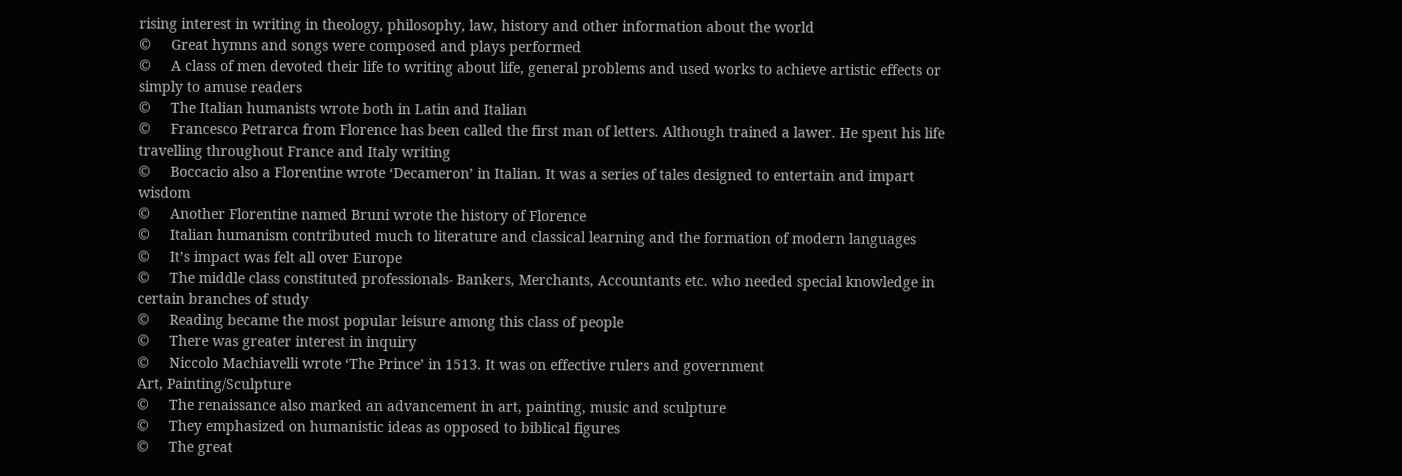rising interest in writing in theology, philosophy, law, history and other information about the world
©     Great hymns and songs were composed and plays performed
©     A class of men devoted their life to writing about life, general problems and used works to achieve artistic effects or simply to amuse readers
©     The Italian humanists wrote both in Latin and Italian
©     Francesco Petrarca from Florence has been called the first man of letters. Although trained a lawer. He spent his life travelling throughout France and Italy writing
©     Boccacio also a Florentine wrote ‘Decameron’ in Italian. It was a series of tales designed to entertain and impart wisdom
©     Another Florentine named Bruni wrote the history of Florence
©     Italian humanism contributed much to literature and classical learning and the formation of modern languages
©     It’s impact was felt all over Europe
©     The middle class constituted professionals- Bankers, Merchants, Accountants etc. who needed special knowledge in certain branches of study
©     Reading became the most popular leisure among this class of people
©     There was greater interest in inquiry
©     Niccolo Machiavelli wrote ‘The Prince’ in 1513. It was on effective rulers and government
Art, Painting/Sculpture
©     The renaissance also marked an advancement in art, painting, music and sculpture
©     They emphasized on humanistic ideas as opposed to biblical figures
©     The great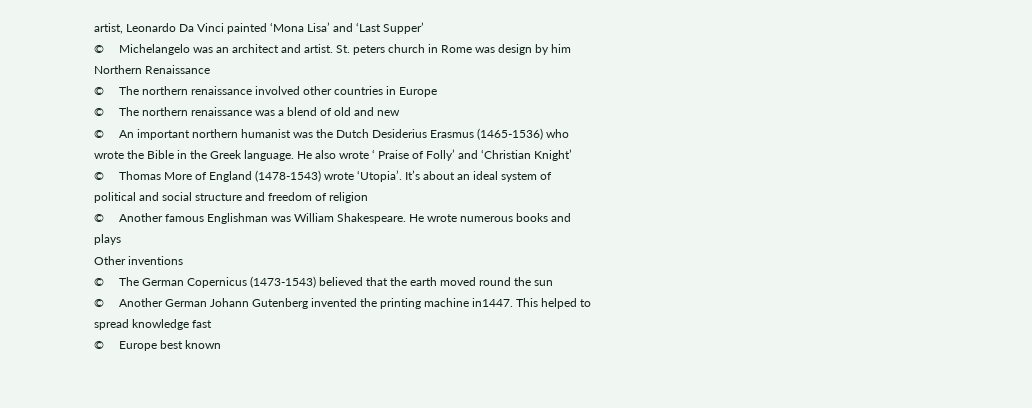artist, Leonardo Da Vinci painted ‘Mona Lisa’ and ‘Last Supper’
©     Michelangelo was an architect and artist. St. peters church in Rome was design by him
Northern Renaissance
©     The northern renaissance involved other countries in Europe
©     The northern renaissance was a blend of old and new
©     An important northern humanist was the Dutch Desiderius Erasmus (1465-1536) who wrote the Bible in the Greek language. He also wrote ‘ Praise of Folly’ and ‘Christian Knight’
©     Thomas More of England (1478-1543) wrote ‘Utopia’. It’s about an ideal system of political and social structure and freedom of religion
©     Another famous Englishman was William Shakespeare. He wrote numerous books and plays
Other inventions
©     The German Copernicus (1473-1543) believed that the earth moved round the sun
©     Another German Johann Gutenberg invented the printing machine in1447. This helped to spread knowledge fast
©     Europe best known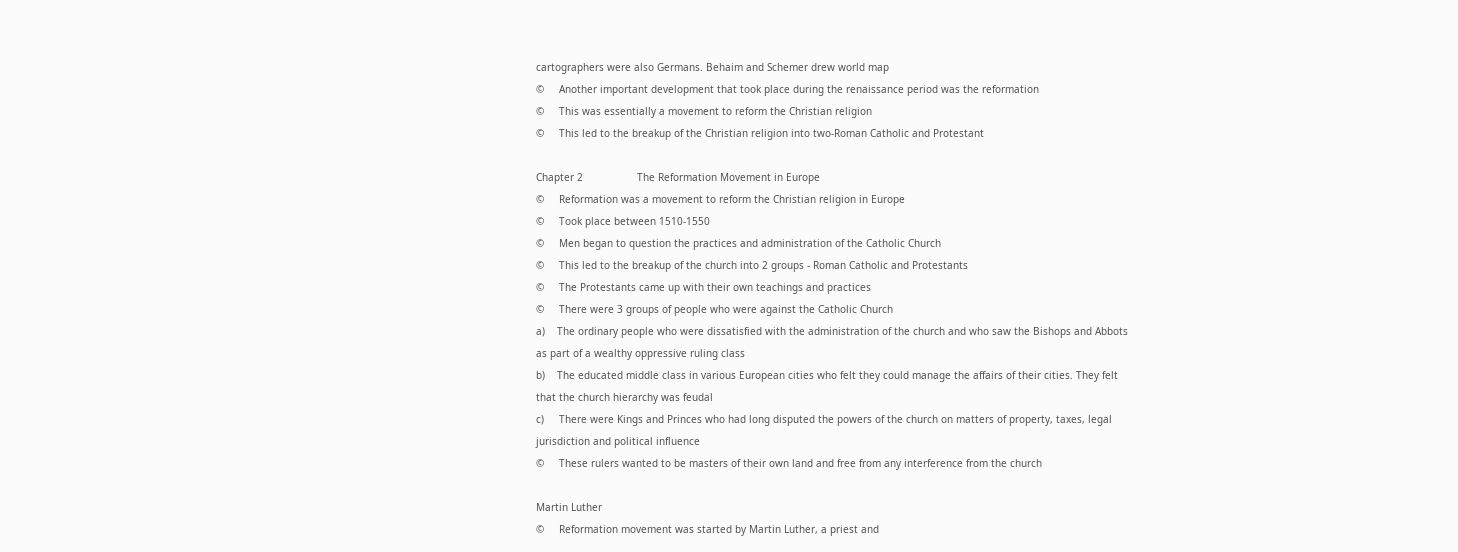cartographers were also Germans. Behaim and Schemer drew world map
©     Another important development that took place during the renaissance period was the reformation
©     This was essentially a movement to reform the Christian religion
©     This led to the breakup of the Christian religion into two-Roman Catholic and Protestant

Chapter 2                  The Reformation Movement in Europe
©     Reformation was a movement to reform the Christian religion in Europe
©     Took place between 1510-1550
©     Men began to question the practices and administration of the Catholic Church
©     This led to the breakup of the church into 2 groups - Roman Catholic and Protestants
©     The Protestants came up with their own teachings and practices
©     There were 3 groups of people who were against the Catholic Church
a)    The ordinary people who were dissatisfied with the administration of the church and who saw the Bishops and Abbots as part of a wealthy oppressive ruling class
b)    The educated middle class in various European cities who felt they could manage the affairs of their cities. They felt that the church hierarchy was feudal
c)     There were Kings and Princes who had long disputed the powers of the church on matters of property, taxes, legal jurisdiction and political influence
©     These rulers wanted to be masters of their own land and free from any interference from the church

Martin Luther
©     Reformation movement was started by Martin Luther, a priest and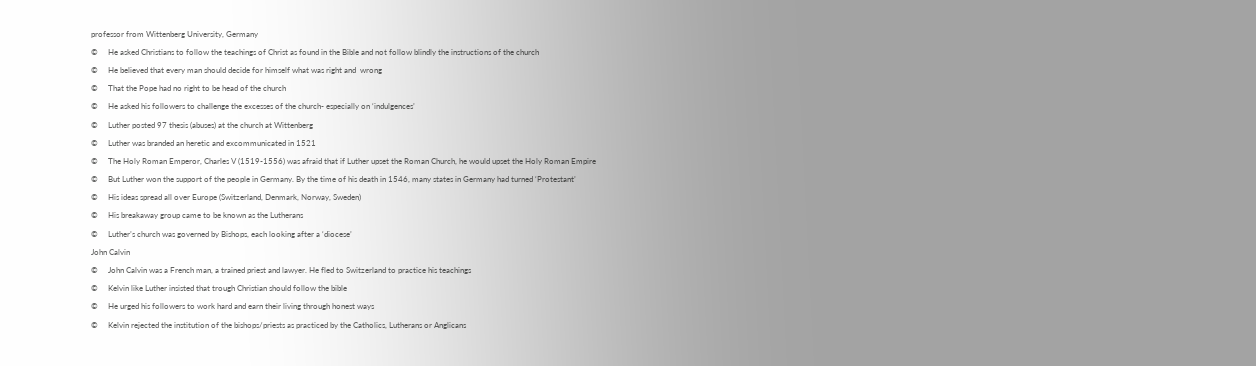professor from Wittenberg University, Germany
©     He asked Christians to follow the teachings of Christ as found in the Bible and not follow blindly the instructions of the church
©     He believed that every man should decide for himself what was right and  wrong
©     That the Pope had no right to be head of the church
©     He asked his followers to challenge the excesses of the church- especially on ‘indulgences’
©     Luther posted 97 thesis (abuses) at the church at Wittenberg
©     Luther was branded an heretic and excommunicated in 1521
©     The Holy Roman Emperor, Charles V (1519-1556) was afraid that if Luther upset the Roman Church, he would upset the Holy Roman Empire
©     But Luther won the support of the people in Germany. By the time of his death in 1546, many states in Germany had turned ‘Protestant’
©     His ideas spread all over Europe (Switzerland, Denmark, Norway, Sweden)
©     His breakaway group came to be known as the Lutherans
©     Luther’s church was governed by Bishops, each looking after a ‘diocese’
John Calvin
©     John Calvin was a French man, a trained priest and lawyer. He fled to Switzerland to practice his teachings
©     Kelvin like Luther insisted that trough Christian should follow the bible
©     He urged his followers to work hard and earn their living through honest ways
©     Kelvin rejected the institution of the bishops/priests as practiced by the Catholics, Lutherans or Anglicans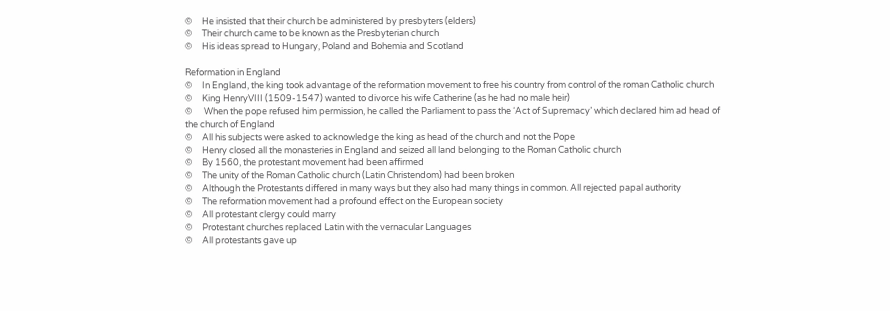©     He insisted that their church be administered by presbyters (elders)
©     Their church came to be known as the Presbyterian church
©     His ideas spread to Hungary, Poland and Bohemia and Scotland

Reformation in England
©     In England, the king took advantage of the reformation movement to free his country from control of the roman Catholic church
©     King HenryVIII (1509-1547) wanted to divorce his wife Catherine (as he had no male heir)
©      When the pope refused him permission, he called the Parliament to pass the ‘Act of Supremacy’ which declared him ad head of the church of England
©     All his subjects were asked to acknowledge the king as head of the church and not the Pope
©     Henry closed all the monasteries in England and seized all land belonging to the Roman Catholic church
©     By 1560, the protestant movement had been affirmed
©     The unity of the Roman Catholic church (Latin Christendom) had been broken
©     Although the Protestants differed in many ways but they also had many things in common. All rejected papal authority
©     The reformation movement had a profound effect on the European society
©     All protestant clergy could marry
©     Protestant churches replaced Latin with the vernacular Languages
©     All protestants gave up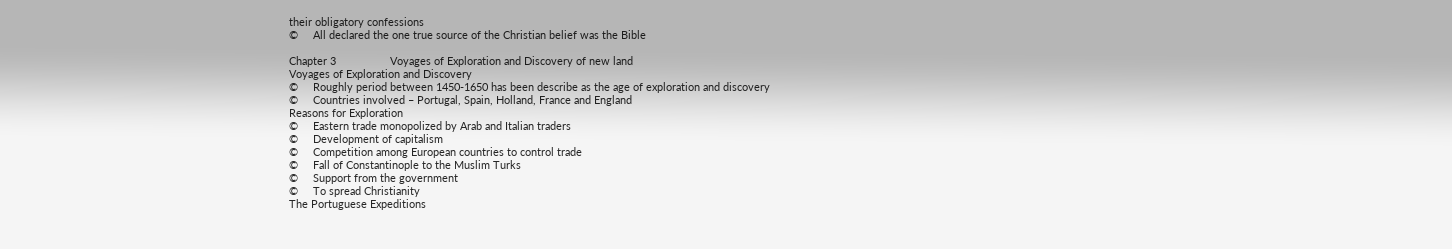their obligatory confessions
©     All declared the one true source of the Christian belief was the Bible

Chapter 3                  Voyages of Exploration and Discovery of new land
Voyages of Exploration and Discovery
©     Roughly period between 1450-1650 has been describe as the age of exploration and discovery
©     Countries involved – Portugal, Spain, Holland, France and England
Reasons for Exploration
©     Eastern trade monopolized by Arab and Italian traders
©     Development of capitalism
©     Competition among European countries to control trade
©     Fall of Constantinople to the Muslim Turks
©     Support from the government
©     To spread Christianity
The Portuguese Expeditions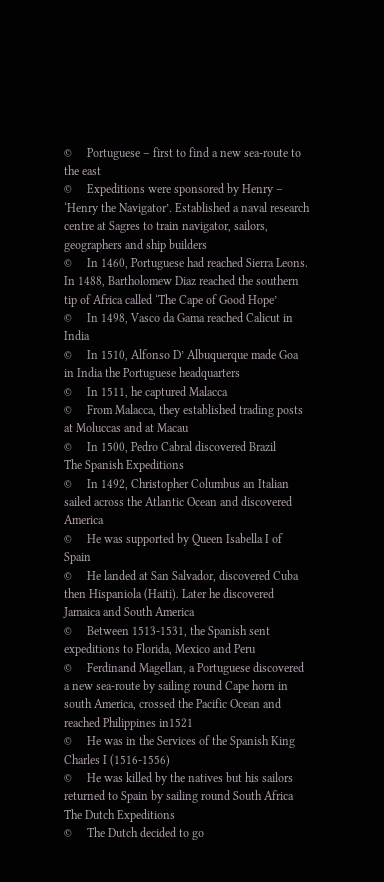©     Portuguese – first to find a new sea-route to the east
©     Expeditions were sponsored by Henry – ‘Henry the Navigator’. Established a naval research centre at Sagres to train navigator, sailors, geographers and ship builders
©     In 1460, Portuguese had reached Sierra Leons. In 1488, Bartholomew Diaz reached the southern tip of Africa called ‘The Cape of Good Hope’
©     In 1498, Vasco da Gama reached Calicut in India
©     In 1510, Alfonso D’ Albuquerque made Goa in India the Portuguese headquarters
©     In 1511, he captured Malacca
©     From Malacca, they established trading posts at Moluccas and at Macau
©     In 1500, Pedro Cabral discovered Brazil
The Spanish Expeditions
©     In 1492, Christopher Columbus an Italian sailed across the Atlantic Ocean and discovered America
©     He was supported by Queen Isabella I of Spain
©     He landed at San Salvador, discovered Cuba then Hispaniola (Haiti). Later he discovered Jamaica and South America
©     Between 1513-1531, the Spanish sent expeditions to Florida, Mexico and Peru
©     Ferdinand Magellan, a Portuguese discovered a new sea-route by sailing round Cape horn in south America, crossed the Pacific Ocean and reached Philippines in1521
©     He was in the Services of the Spanish King Charles I (1516-1556)
©     He was killed by the natives but his sailors returned to Spain by sailing round South Africa
The Dutch Expeditions
©     The Dutch decided to go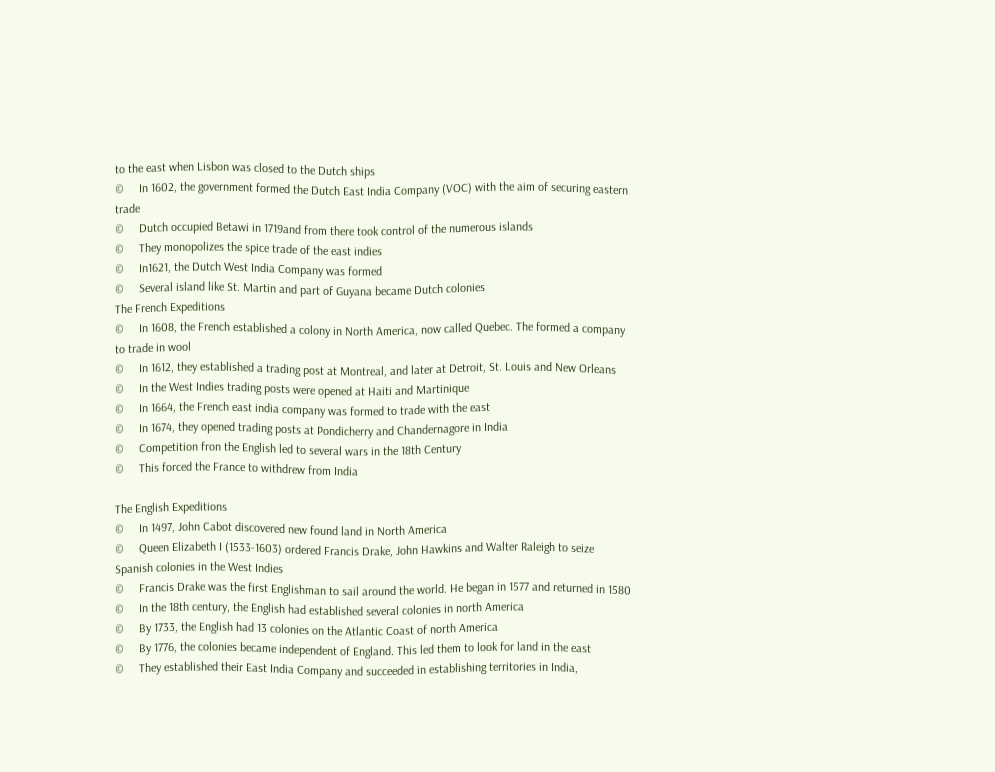to the east when Lisbon was closed to the Dutch ships
©     In 1602, the government formed the Dutch East India Company (VOC) with the aim of securing eastern trade
©     Dutch occupied Betawi in 1719and from there took control of the numerous islands
©     They monopolizes the spice trade of the east indies
©     In1621, the Dutch West India Company was formed
©     Several island like St. Martin and part of Guyana became Dutch colonies
The French Expeditions
©     In 1608, the French established a colony in North America, now called Quebec. The formed a company to trade in wool
©     In 1612, they established a trading post at Montreal, and later at Detroit, St. Louis and New Orleans
©     In the West Indies trading posts were opened at Haiti and Martinique
©     In 1664, the French east india company was formed to trade with the east
©     In 1674, they opened trading posts at Pondicherry and Chandernagore in India
©     Competition fron the English led to several wars in the 18th Century
©     This forced the France to withdrew from India

The English Expeditions
©     In 1497, John Cabot discovered new found land in North America
©     Queen Elizabeth I (1533-1603) ordered Francis Drake, John Hawkins and Walter Raleigh to seize Spanish colonies in the West Indies
©     Francis Drake was the first Englishman to sail around the world. He began in 1577 and returned in 1580
©     In the 18th century, the English had established several colonies in north America
©     By 1733, the English had 13 colonies on the Atlantic Coast of north America
©     By 1776, the colonies became independent of England. This led them to look for land in the east
©     They established their East India Company and succeeded in establishing territories in India,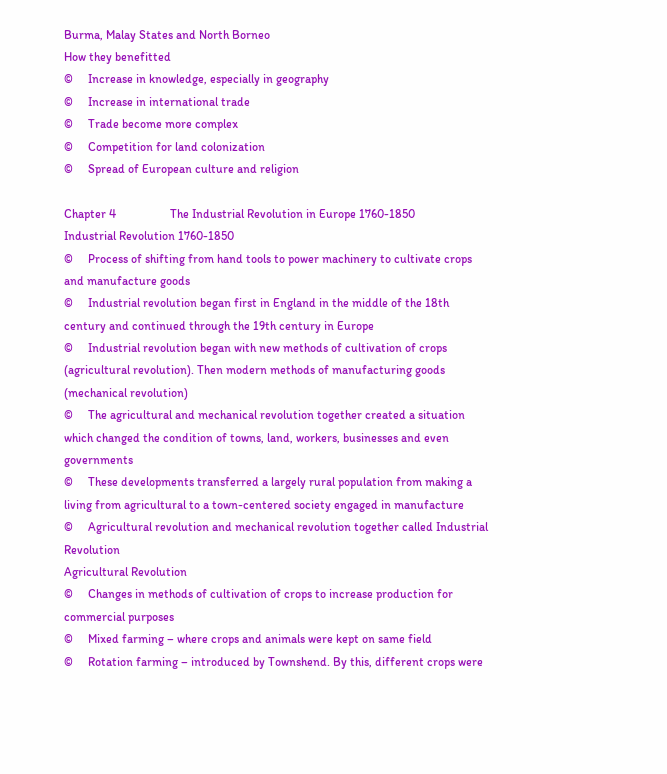Burma, Malay States and North Borneo
How they benefitted
©     Increase in knowledge, especially in geography
©     Increase in international trade
©     Trade become more complex
©     Competition for land colonization
©     Spread of European culture and religion

Chapter 4                  The Industrial Revolution in Europe 1760-1850
Industrial Revolution 1760-1850
©     Process of shifting from hand tools to power machinery to cultivate crops and manufacture goods
©     Industrial revolution began first in England in the middle of the 18th century and continued through the 19th century in Europe
©     Industrial revolution began with new methods of cultivation of crops (agricultural revolution). Then modern methods of manufacturing goods (mechanical revolution)
©     The agricultural and mechanical revolution together created a situation which changed the condition of towns, land, workers, businesses and even governments
©     These developments transferred a largely rural population from making a living from agricultural to a town-centered society engaged in manufacture
©     Agricultural revolution and mechanical revolution together called Industrial Revolution
Agricultural Revolution
©     Changes in methods of cultivation of crops to increase production for commercial purposes
©     Mixed farming – where crops and animals were kept on same field
©     Rotation farming – introduced by Townshend. By this, different crops were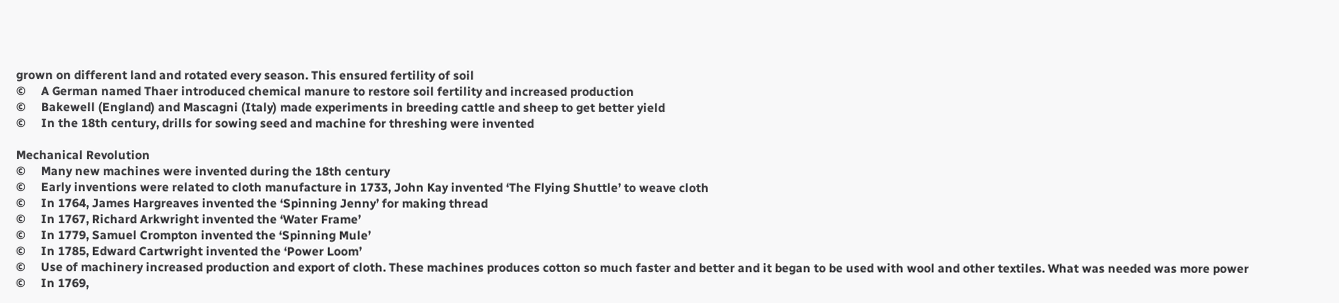grown on different land and rotated every season. This ensured fertility of soil
©     A German named Thaer introduced chemical manure to restore soil fertility and increased production
©     Bakewell (England) and Mascagni (Italy) made experiments in breeding cattle and sheep to get better yield
©     In the 18th century, drills for sowing seed and machine for threshing were invented

Mechanical Revolution
©     Many new machines were invented during the 18th century
©     Early inventions were related to cloth manufacture in 1733, John Kay invented ‘The Flying Shuttle’ to weave cloth
©     In 1764, James Hargreaves invented the ‘Spinning Jenny’ for making thread
©     In 1767, Richard Arkwright invented the ‘Water Frame’
©     In 1779, Samuel Crompton invented the ‘Spinning Mule’
©     In 1785, Edward Cartwright invented the ‘Power Loom’
©     Use of machinery increased production and export of cloth. These machines produces cotton so much faster and better and it began to be used with wool and other textiles. What was needed was more power
©     In 1769,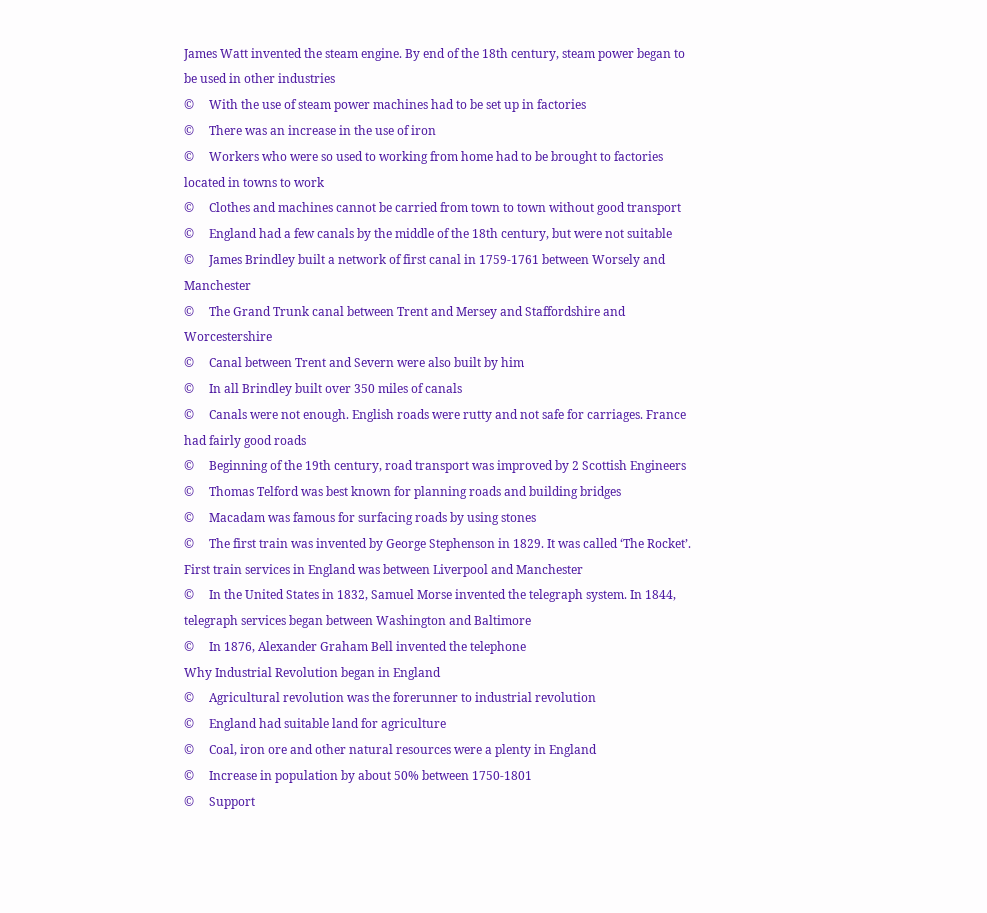James Watt invented the steam engine. By end of the 18th century, steam power began to be used in other industries
©     With the use of steam power machines had to be set up in factories
©     There was an increase in the use of iron
©     Workers who were so used to working from home had to be brought to factories located in towns to work
©     Clothes and machines cannot be carried from town to town without good transport
©     England had a few canals by the middle of the 18th century, but were not suitable
©     James Brindley built a network of first canal in 1759-1761 between Worsely and Manchester
©     The Grand Trunk canal between Trent and Mersey and Staffordshire and Worcestershire
©     Canal between Trent and Severn were also built by him
©     In all Brindley built over 350 miles of canals
©     Canals were not enough. English roads were rutty and not safe for carriages. France had fairly good roads
©     Beginning of the 19th century, road transport was improved by 2 Scottish Engineers
©     Thomas Telford was best known for planning roads and building bridges
©     Macadam was famous for surfacing roads by using stones
©     The first train was invented by George Stephenson in 1829. It was called ‘The Rocket’. First train services in England was between Liverpool and Manchester
©     In the United States in 1832, Samuel Morse invented the telegraph system. In 1844, telegraph services began between Washington and Baltimore
©     In 1876, Alexander Graham Bell invented the telephone
Why Industrial Revolution began in England
©     Agricultural revolution was the forerunner to industrial revolution
©     England had suitable land for agriculture
©     Coal, iron ore and other natural resources were a plenty in England
©     Increase in population by about 50% between 1750-1801
©     Support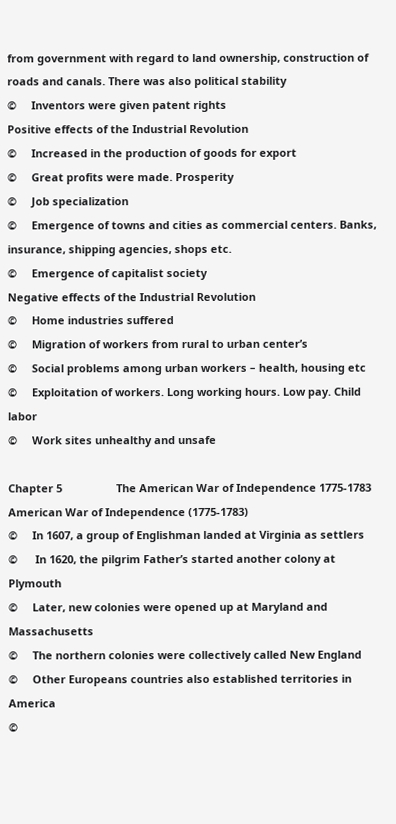from government with regard to land ownership, construction of roads and canals. There was also political stability
©     Inventors were given patent rights
Positive effects of the Industrial Revolution
©     Increased in the production of goods for export
©     Great profits were made. Prosperity
©     Job specialization
©     Emergence of towns and cities as commercial centers. Banks, insurance, shipping agencies, shops etc.
©     Emergence of capitalist society
Negative effects of the Industrial Revolution
©     Home industries suffered
©     Migration of workers from rural to urban center’s
©     Social problems among urban workers – health, housing etc
©     Exploitation of workers. Long working hours. Low pay. Child labor
©     Work sites unhealthy and unsafe

Chapter 5                  The American War of Independence 1775-1783
American War of Independence (1775-1783)
©     In 1607, a group of Englishman landed at Virginia as settlers
©      In 1620, the pilgrim Father’s started another colony at Plymouth
©     Later, new colonies were opened up at Maryland and Massachusetts
©     The northern colonies were collectively called New England
©     Other Europeans countries also established territories in America
©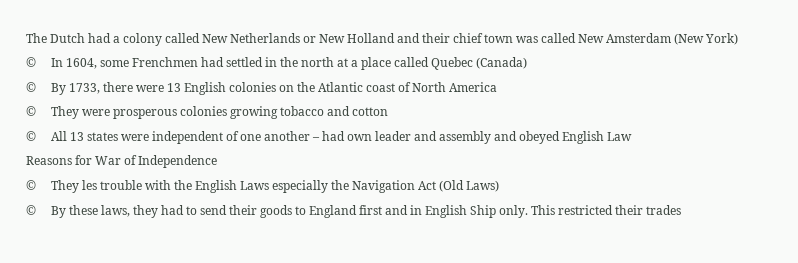The Dutch had a colony called New Netherlands or New Holland and their chief town was called New Amsterdam (New York)
©     In 1604, some Frenchmen had settled in the north at a place called Quebec (Canada)
©     By 1733, there were 13 English colonies on the Atlantic coast of North America
©     They were prosperous colonies growing tobacco and cotton
©     All 13 states were independent of one another – had own leader and assembly and obeyed English Law
Reasons for War of Independence
©     They les trouble with the English Laws especially the Navigation Act (Old Laws)
©     By these laws, they had to send their goods to England first and in English Ship only. This restricted their trades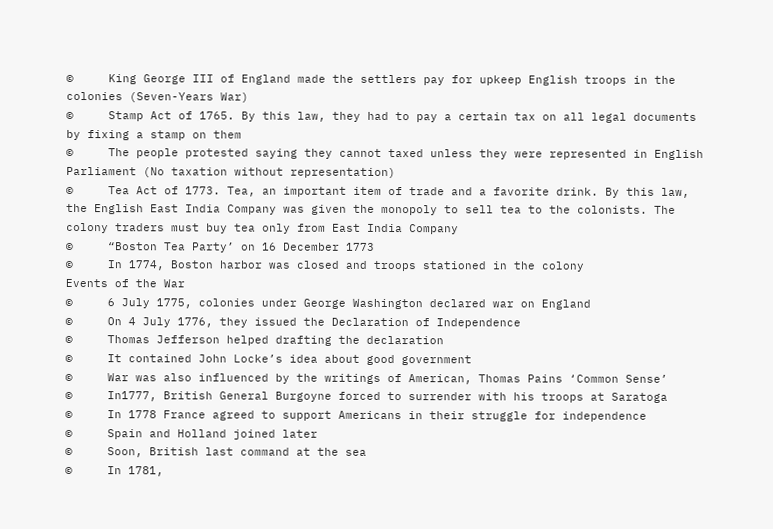©     King George III of England made the settlers pay for upkeep English troops in the colonies (Seven-Years War)
©     Stamp Act of 1765. By this law, they had to pay a certain tax on all legal documents by fixing a stamp on them
©     The people protested saying they cannot taxed unless they were represented in English Parliament (No taxation without representation)
©     Tea Act of 1773. Tea, an important item of trade and a favorite drink. By this law, the English East India Company was given the monopoly to sell tea to the colonists. The colony traders must buy tea only from East India Company
©     “Boston Tea Party’ on 16 December 1773
©     In 1774, Boston harbor was closed and troops stationed in the colony
Events of the War
©     6 July 1775, colonies under George Washington declared war on England
©     On 4 July 1776, they issued the Declaration of Independence
©     Thomas Jefferson helped drafting the declaration
©     It contained John Locke’s idea about good government
©     War was also influenced by the writings of American, Thomas Pains ‘Common Sense’
©     In1777, British General Burgoyne forced to surrender with his troops at Saratoga
©     In 1778 France agreed to support Americans in their struggle for independence
©     Spain and Holland joined later
©     Soon, British last command at the sea
©     In 1781,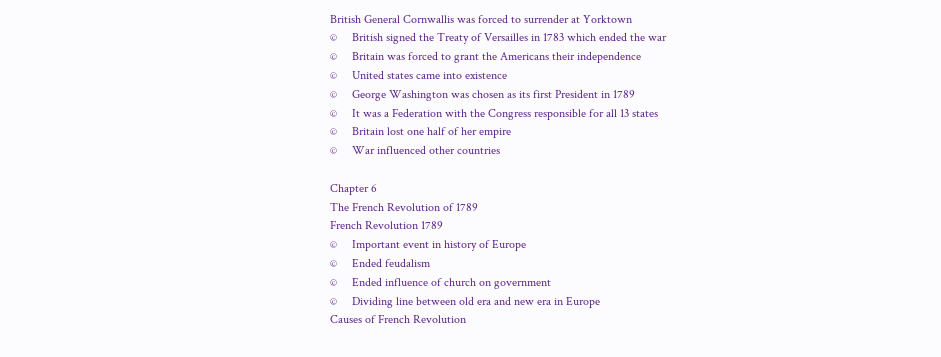British General Cornwallis was forced to surrender at Yorktown
©     British signed the Treaty of Versailles in 1783 which ended the war
©     Britain was forced to grant the Americans their independence
©     United states came into existence
©     George Washington was chosen as its first President in 1789
©     It was a Federation with the Congress responsible for all 13 states
©     Britain lost one half of her empire
©     War influenced other countries

Chapter 6
The French Revolution of 1789
French Revolution 1789
©     Important event in history of Europe
©     Ended feudalism
©     Ended influence of church on government
©     Dividing line between old era and new era in Europe
Causes of French Revolution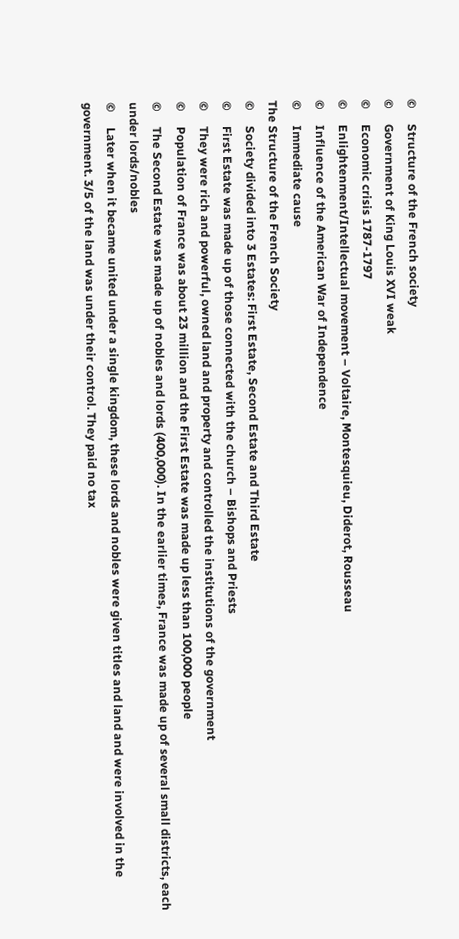©     Structure of the French society
©     Government of King Louis XVI weak
©     Economic crisis 1787-1797
©     Enlightenment/Intellectual movement – Voltaire, Montesquieu, Diderot, Rousseau
©     Influence of the American War of Independence
©     Immediate cause
The Structure of the French Society
©     Society divided into 3 Estates: First Estate, Second Estate and Third Estate
©     First Estate was made up of those connected with the church – Bishops and Priests
©     They were rich and powerful, owned land and property and controlled the institutions of the government
©     Population of France was about 23 million and the First Estate was made up less than 100,000 people
©     The Second Estate was made up of nobles and lords (400,000). In the earlier times, France was made up of several small districts, each under lords/nobles
©     Later when it became united under a single kingdom, these lords and nobles were given titles and land and were involved in the government. 3/5 of the land was under their control. They paid no tax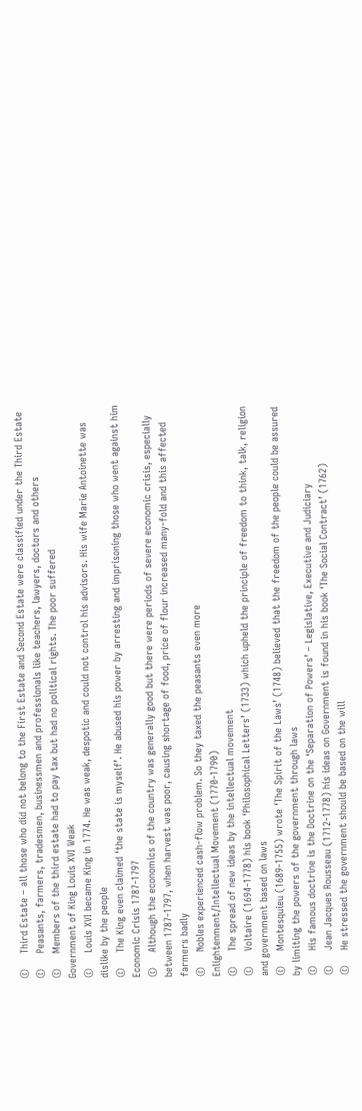©     Third Estate – all those who did not belong to the First Estate and Second Estate were classified under the Third Estate
©     Peasants, farmers, tradesmen, businessmen and professionals like teachers, lawyers, doctors and others
©     Members of the third estate had to pay tax but had no political rights. The poor suffered
Government of King Louis XVI Weak
©     Louis XVI became King in 1774. He was weak, despotic and could not control his advisors. His wife Marie Antoinette was dislike by the people
©     The King even claimed ‘the state is myself’. He abused his power by arresting and imprisoning those who went against him
Economic Crisis 1787-1797
©     Although the economics of the country was generally good but there were periods of severe economic crisis, especially between 1787-1797, when harvest was poor, causing shortage of food, price of flour increased many-fold and this affected farmers badly
©     Nobles experienced cash-flow problem. So they taxed the peasants even more
Enlightenment/Intellectual Movement (1770-1790)
©     The spread of new ideas by the intellectual movement
©     Voltaire (1694-1778) his book ‘Philosophical Letters’ (1733) which upheld the principle of freedom to think, talk, religion and government based on laws
©     Montesquieu (1689-1755) wrote ‘The Spirit of the Laws’ (1748) believed that the freedom of the people could be assured by limiting the powers of the government through laws
©     His famous doctrine is the Doctrine on the ‘Separation of Powers’ – Legislative, Executive and Judiciary
©     Jean Jacques Rousseau (1712-1778) his ideas on Government is found in his book ‘The Social Contract’ (1762)
©     He stressed the government should be based on the will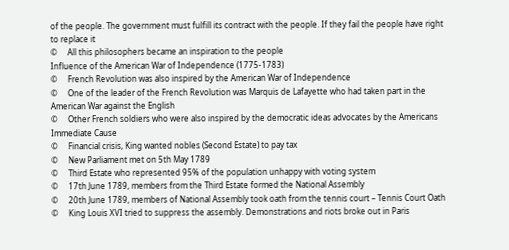of the people. The government must fulfill its contract with the people. If they fail the people have right to replace it
©     All this philosophers became an inspiration to the people
Influence of the American War of Independence (1775-1783)
©     French Revolution was also inspired by the American War of Independence
©     One of the leader of the French Revolution was Marquis de Lafayette who had taken part in the American War against the English
©     Other French soldiers who were also inspired by the democratic ideas advocates by the Americans
Immediate Cause
©     Financial crisis, King wanted nobles (Second Estate) to pay tax
©     New Parliament met on 5th May 1789
©     Third Estate who represented 95% of the population unhappy with voting system
©     17th June 1789, members from the Third Estate formed the National Assembly
©     20th June 1789, members of National Assembly took oath from the tennis court – Tennis Court Oath
©     King Louis XVI tried to suppress the assembly. Demonstrations and riots broke out in Paris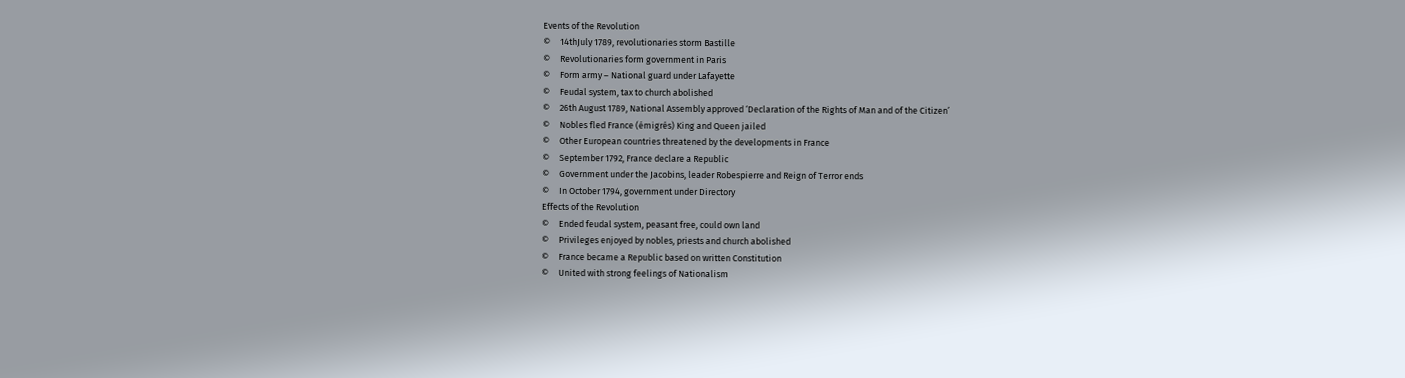Events of the Revolution
©     14thJuly 1789, revolutionaries storm Bastille
©     Revolutionaries form government in Paris
©     Form army – National guard under Lafayette
©     Feudal system, tax to church abolished
©     26th August 1789, National Assembly approved ‘Declaration of the Rights of Man and of the Citizen’
©     Nobles fled France (émigrés) King and Queen jailed
©     Other European countries threatened by the developments in France
©     September 1792, France declare a Republic
©     Government under the Jacobins, leader Robespierre and Reign of Terror ends
©     In October 1794, government under Directory
Effects of the Revolution
©     Ended feudal system, peasant free, could own land
©     Privileges enjoyed by nobles, priests and church abolished
©     France became a Republic based on written Constitution
©     United with strong feelings of Nationalism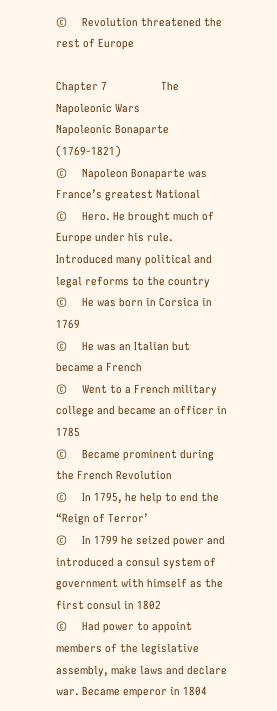©     Revolution threatened the rest of Europe

Chapter 7                  The Napoleonic Wars
Napoleonic Bonaparte (1769-1821)
©     Napoleon Bonaparte was France’s greatest National
©     Hero. He brought much of Europe under his rule. Introduced many political and legal reforms to the country
©     He was born in Corsica in 1769
©     He was an Italian but became a French
©     Went to a French military college and became an officer in 1785
©     Became prominent during the French Revolution
©     In 1795, he help to end the “Reign of Terror’
©     In 1799 he seized power and introduced a consul system of government with himself as the first consul in 1802
©     Had power to appoint members of the legislative assembly, make laws and declare war. Became emperor in 1804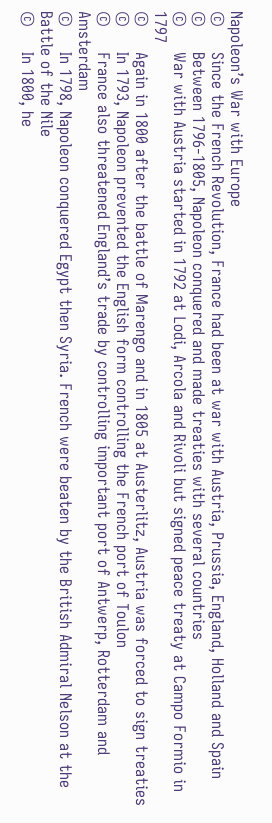Napoleon’s War with Europe
©     Since the French Revolution, France had been at war with Austria, Prussia, England, Holland and Spain
©     Between 1796-1805, Napoleon conquered and made treaties with several countries
©     War with Austria started in 1792 at Lodi, Arcola and Rivoli but signed peace treaty at Campo Formio in 1797
©     Again in 1800 after the battle of Marengo and in 1805 at Austerlitz, Austria was forced to sign treaties
©     In 1793, Napoleon prevented the English form controlling the French port of Toulon
©     France also threatened England’s trade by controlling important port of Antwerp, Rotterdam and Amsterdam
©     In 1798, Napoleon conquered Egypt then Syria. French were beaten by the British Admiral Nelson at the Battle of the Nile
©     In 1800, he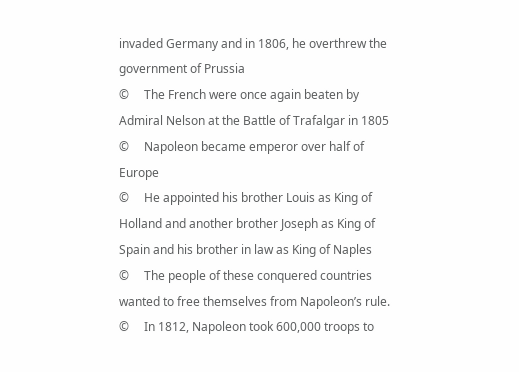invaded Germany and in 1806, he overthrew the government of Prussia
©     The French were once again beaten by Admiral Nelson at the Battle of Trafalgar in 1805
©     Napoleon became emperor over half of Europe
©     He appointed his brother Louis as King of Holland and another brother Joseph as King of Spain and his brother in law as King of Naples
©     The people of these conquered countries wanted to free themselves from Napoleon’s rule.
©     In 1812, Napoleon took 600,000 troops to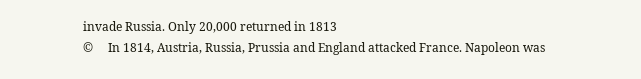invade Russia. Only 20,000 returned in 1813
©     In 1814, Austria, Russia, Prussia and England attacked France. Napoleon was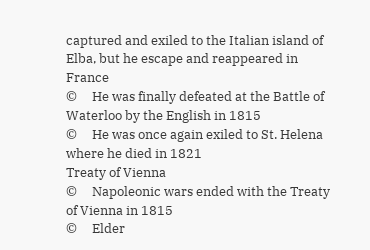captured and exiled to the Italian island of Elba, but he escape and reappeared in France
©     He was finally defeated at the Battle of Waterloo by the English in 1815
©     He was once again exiled to St. Helena where he died in 1821
Treaty of Vienna
©     Napoleonic wars ended with the Treaty of Vienna in 1815
©     Elder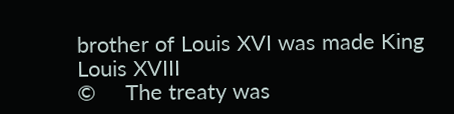brother of Louis XVI was made King Louis XVIII
©     The treaty was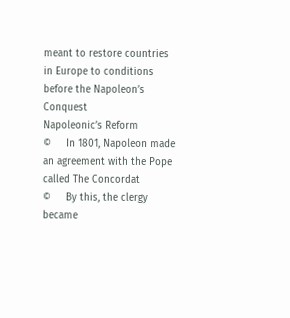meant to restore countries in Europe to conditions before the Napoleon’s Conquest
Napoleonic’s Reform
©     In 1801, Napoleon made an agreement with the Pope called The Concordat
©     By this, the clergy became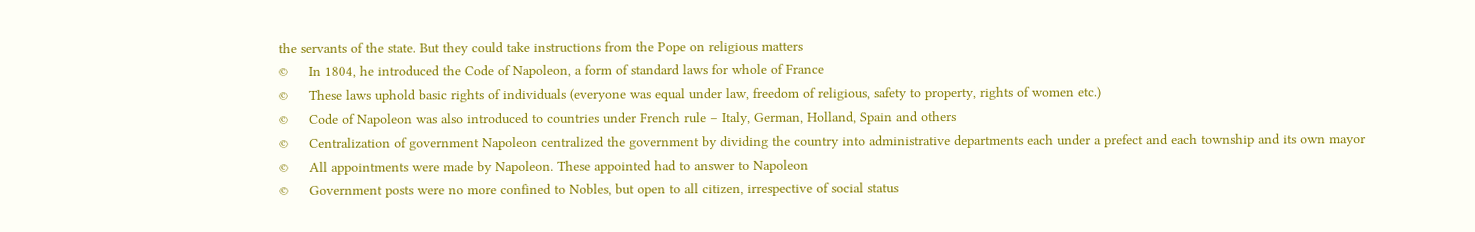the servants of the state. But they could take instructions from the Pope on religious matters
©     In 1804, he introduced the Code of Napoleon, a form of standard laws for whole of France
©     These laws uphold basic rights of individuals (everyone was equal under law, freedom of religious, safety to property, rights of women etc.)
©     Code of Napoleon was also introduced to countries under French rule – Italy, German, Holland, Spain and others
©     Centralization of government Napoleon centralized the government by dividing the country into administrative departments each under a prefect and each township and its own mayor
©     All appointments were made by Napoleon. These appointed had to answer to Napoleon
©     Government posts were no more confined to Nobles, but open to all citizen, irrespective of social status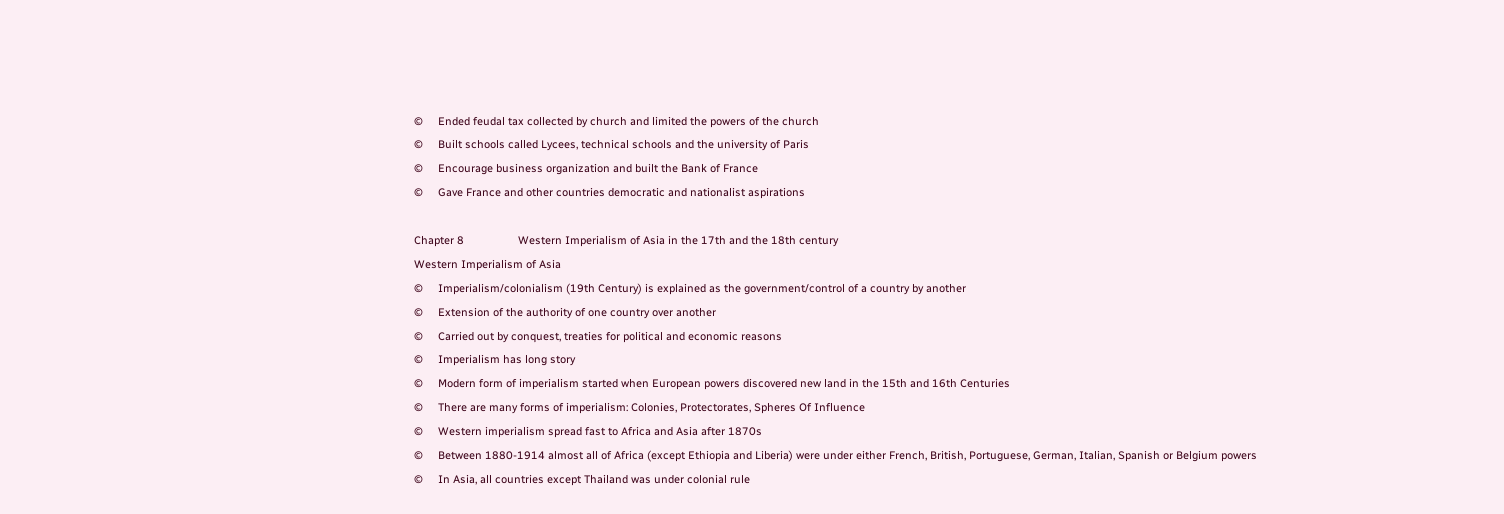©     Ended feudal tax collected by church and limited the powers of the church
©     Built schools called Lycees, technical schools and the university of Paris
©     Encourage business organization and built the Bank of France
©     Gave France and other countries democratic and nationalist aspirations

Chapter 8                  Western Imperialism of Asia in the 17th and the 18th century
Western Imperialism of Asia
©     Imperialism/colonialism (19th Century) is explained as the government/control of a country by another
©     Extension of the authority of one country over another
©     Carried out by conquest, treaties for political and economic reasons
©     Imperialism has long story
©     Modern form of imperialism started when European powers discovered new land in the 15th and 16th Centuries
©     There are many forms of imperialism: Colonies, Protectorates, Spheres Of Influence
©     Western imperialism spread fast to Africa and Asia after 1870s
©     Between 1880-1914 almost all of Africa (except Ethiopia and Liberia) were under either French, British, Portuguese, German, Italian, Spanish or Belgium powers
©     In Asia, all countries except Thailand was under colonial rule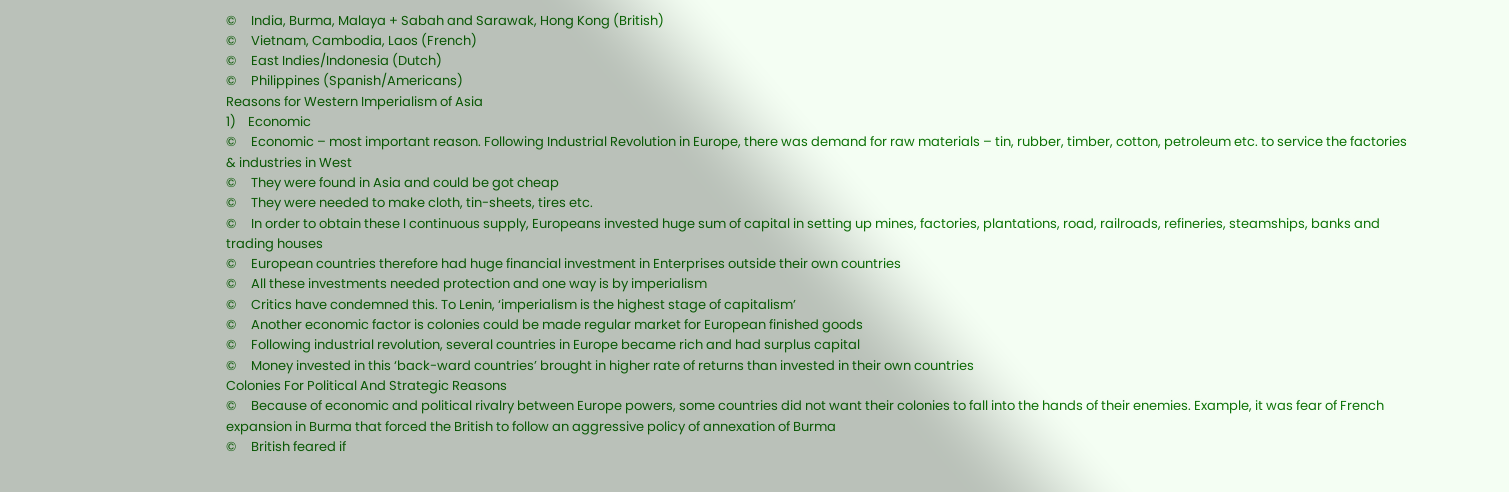©     India, Burma, Malaya + Sabah and Sarawak, Hong Kong (British)
©     Vietnam, Cambodia, Laos (French)
©     East Indies/Indonesia (Dutch)
©     Philippines (Spanish/Americans)
Reasons for Western Imperialism of Asia
1)    Economic
©     Economic – most important reason. Following Industrial Revolution in Europe, there was demand for raw materials – tin, rubber, timber, cotton, petroleum etc. to service the factories & industries in West
©     They were found in Asia and could be got cheap
©     They were needed to make cloth, tin-sheets, tires etc.
©     In order to obtain these I continuous supply, Europeans invested huge sum of capital in setting up mines, factories, plantations, road, railroads, refineries, steamships, banks and trading houses
©     European countries therefore had huge financial investment in Enterprises outside their own countries
©     All these investments needed protection and one way is by imperialism
©     Critics have condemned this. To Lenin, ‘imperialism is the highest stage of capitalism’
©     Another economic factor is colonies could be made regular market for European finished goods
©     Following industrial revolution, several countries in Europe became rich and had surplus capital
©     Money invested in this ‘back-ward countries’ brought in higher rate of returns than invested in their own countries
Colonies For Political And Strategic Reasons
©     Because of economic and political rivalry between Europe powers, some countries did not want their colonies to fall into the hands of their enemies. Example, it was fear of French expansion in Burma that forced the British to follow an aggressive policy of annexation of Burma
©     British feared if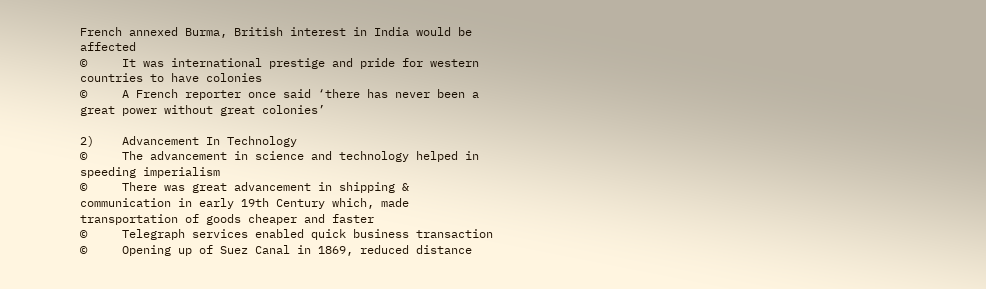French annexed Burma, British interest in India would be affected
©     It was international prestige and pride for western countries to have colonies
©     A French reporter once said ‘there has never been a great power without great colonies’

2)    Advancement In Technology
©     The advancement in science and technology helped in speeding imperialism
©     There was great advancement in shipping & communication in early 19th Century which, made transportation of goods cheaper and faster
©     Telegraph services enabled quick business transaction
©     Opening up of Suez Canal in 1869, reduced distance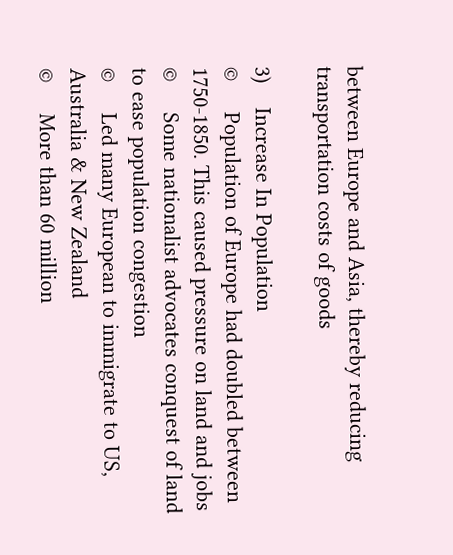between Europe and Asia, thereby reducing transportation costs of goods

3)    Increase In Population
©     Population of Europe had doubled between 1750-1850. This caused pressure on land and jobs
©     Some nationalist advocates conquest of land to ease population congestion
©     Led many European to immigrate to US, Australia & New Zealand
©     More than 60 million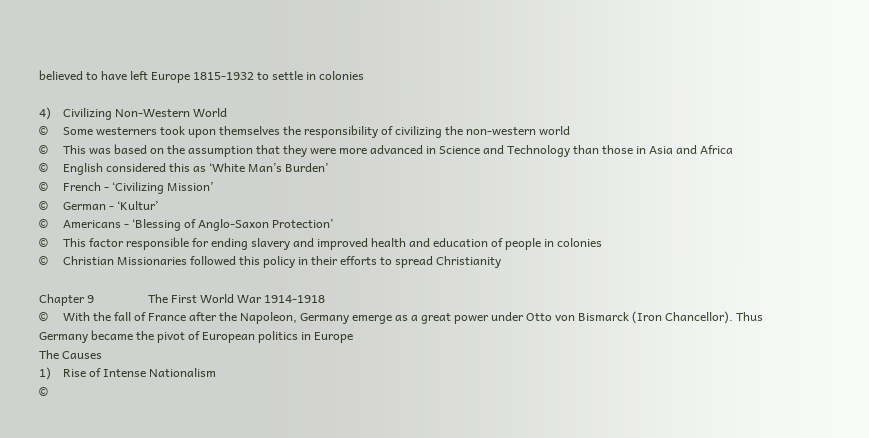believed to have left Europe 1815-1932 to settle in colonies

4)    Civilizing Non-Western World
©     Some westerners took upon themselves the responsibility of civilizing the non-western world
©     This was based on the assumption that they were more advanced in Science and Technology than those in Asia and Africa
©     English considered this as ‘White Man’s Burden’
©     French - ‘Civilizing Mission’
©     German - ‘Kultur’
©     Americans - ‘Blessing of Anglo-Saxon Protection’
©     This factor responsible for ending slavery and improved health and education of people in colonies
©     Christian Missionaries followed this policy in their efforts to spread Christianity

Chapter 9                  The First World War 1914-1918
©     With the fall of France after the Napoleon, Germany emerge as a great power under Otto von Bismarck (Iron Chancellor). Thus Germany became the pivot of European politics in Europe
The Causes
1)    Rise of Intense Nationalism
©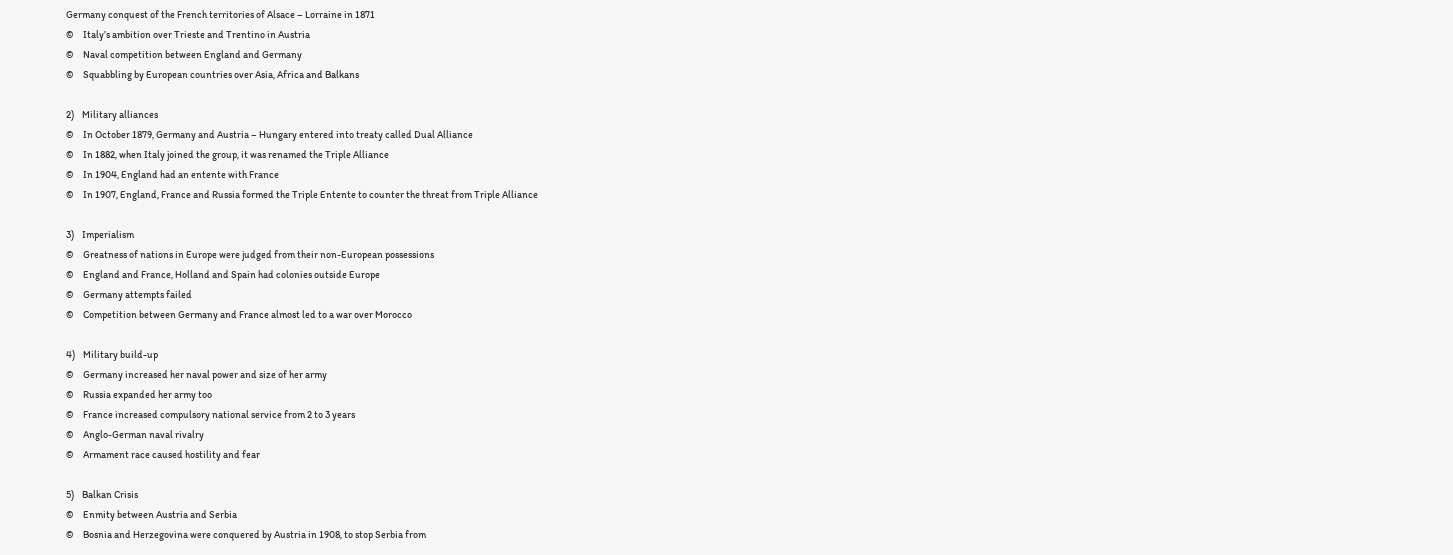Germany conquest of the French territories of Alsace – Lorraine in 1871
©     Italy’s ambition over Trieste and Trentino in Austria
©     Naval competition between England and Germany
©     Squabbling by European countries over Asia, Africa and Balkans

2)    Military alliances
©     In October 1879, Germany and Austria – Hungary entered into treaty called Dual Alliance
©     In 1882, when Italy joined the group, it was renamed the Triple Alliance
©     In 1904, England had an entente with France
©     In 1907, England, France and Russia formed the Triple Entente to counter the threat from Triple Alliance

3)    Imperialism
©     Greatness of nations in Europe were judged from their non-European possessions
©     England and France, Holland and Spain had colonies outside Europe
©     Germany attempts failed
©     Competition between Germany and France almost led to a war over Morocco

4)    Military build-up
©     Germany increased her naval power and size of her army
©     Russia expanded her army too
©     France increased compulsory national service from 2 to 3 years
©     Anglo-German naval rivalry
©     Armament race caused hostility and fear

5)    Balkan Crisis
©     Enmity between Austria and Serbia
©     Bosnia and Herzegovina were conquered by Austria in 1908, to stop Serbia from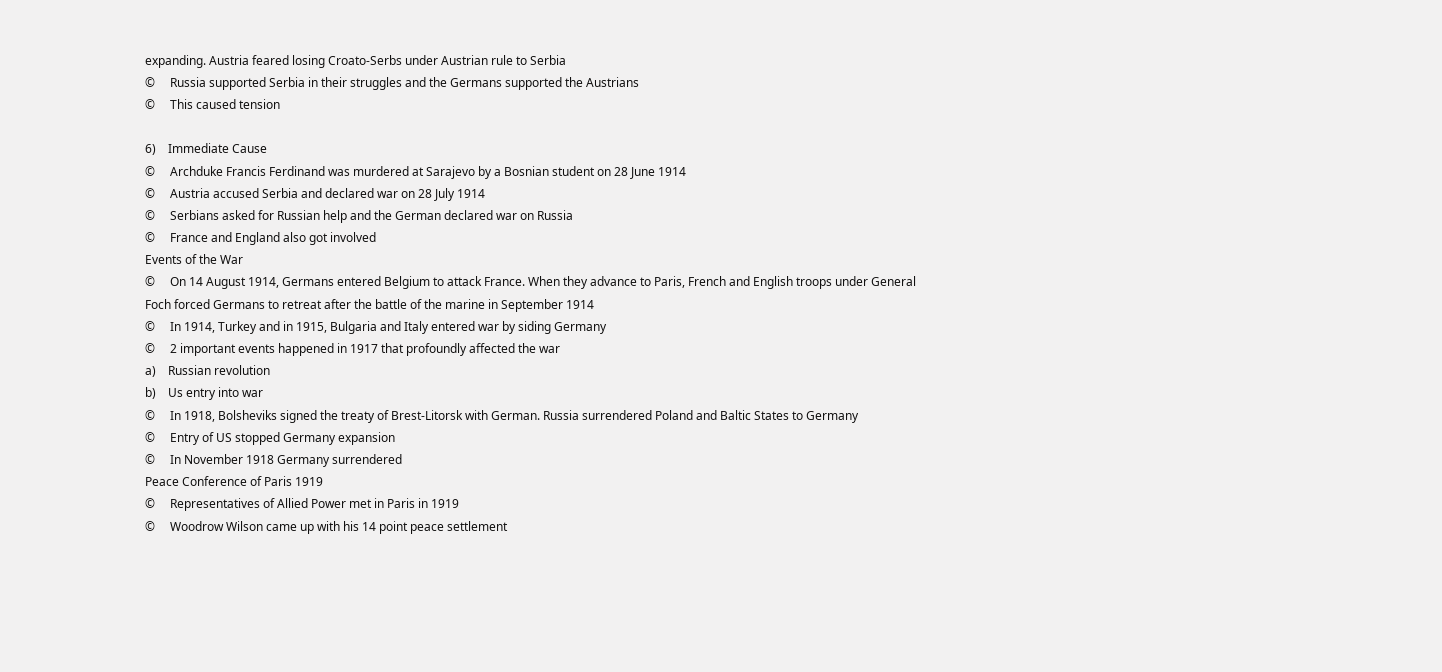expanding. Austria feared losing Croato-Serbs under Austrian rule to Serbia
©     Russia supported Serbia in their struggles and the Germans supported the Austrians
©     This caused tension

6)    Immediate Cause
©     Archduke Francis Ferdinand was murdered at Sarajevo by a Bosnian student on 28 June 1914
©     Austria accused Serbia and declared war on 28 July 1914
©     Serbians asked for Russian help and the German declared war on Russia
©     France and England also got involved
Events of the War
©     On 14 August 1914, Germans entered Belgium to attack France. When they advance to Paris, French and English troops under General Foch forced Germans to retreat after the battle of the marine in September 1914
©     In 1914, Turkey and in 1915, Bulgaria and Italy entered war by siding Germany
©     2 important events happened in 1917 that profoundly affected the war
a)    Russian revolution
b)    Us entry into war
©     In 1918, Bolsheviks signed the treaty of Brest-Litorsk with German. Russia surrendered Poland and Baltic States to Germany
©     Entry of US stopped Germany expansion
©     In November 1918 Germany surrendered
Peace Conference of Paris 1919
©     Representatives of Allied Power met in Paris in 1919
©     Woodrow Wilson came up with his 14 point peace settlement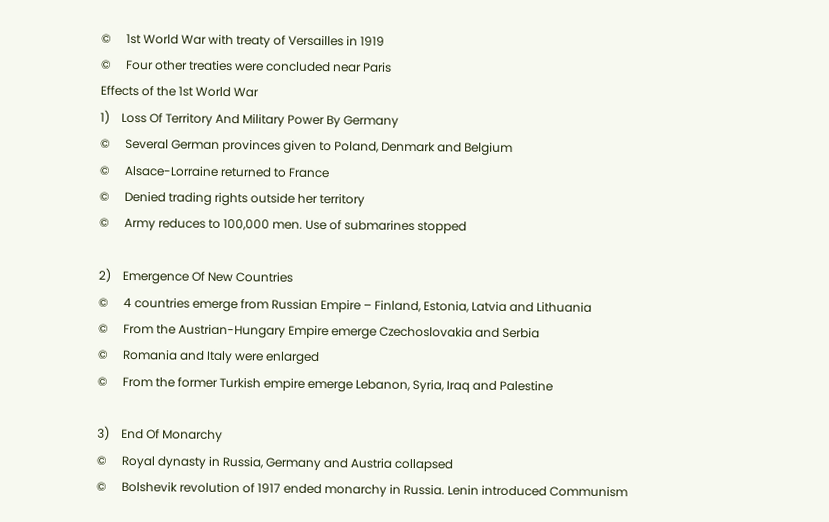©     1st World War with treaty of Versailles in 1919
©     Four other treaties were concluded near Paris
Effects of the 1st World War
1)    Loss Of Territory And Military Power By Germany
©     Several German provinces given to Poland, Denmark and Belgium
©     Alsace-Lorraine returned to France
©     Denied trading rights outside her territory
©     Army reduces to 100,000 men. Use of submarines stopped

2)    Emergence Of New Countries
©     4 countries emerge from Russian Empire – Finland, Estonia, Latvia and Lithuania
©     From the Austrian-Hungary Empire emerge Czechoslovakia and Serbia
©     Romania and Italy were enlarged
©     From the former Turkish empire emerge Lebanon, Syria, Iraq and Palestine

3)    End Of Monarchy
©     Royal dynasty in Russia, Germany and Austria collapsed
©     Bolshevik revolution of 1917 ended monarchy in Russia. Lenin introduced Communism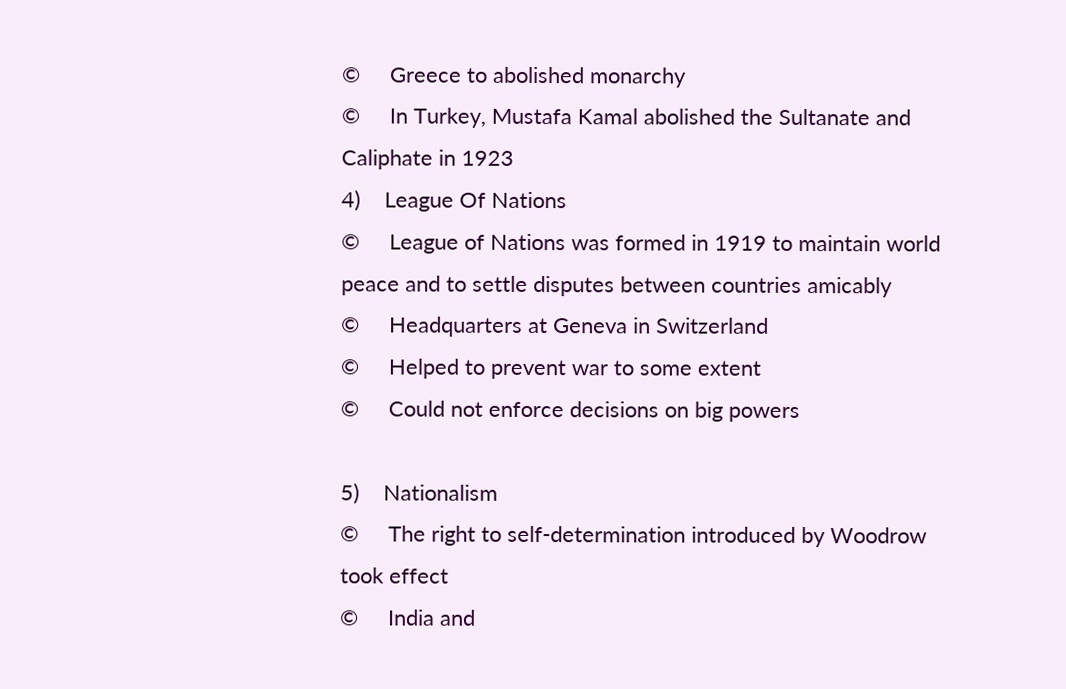©     Greece to abolished monarchy
©     In Turkey, Mustafa Kamal abolished the Sultanate and Caliphate in 1923
4)    League Of Nations
©     League of Nations was formed in 1919 to maintain world peace and to settle disputes between countries amicably
©     Headquarters at Geneva in Switzerland
©     Helped to prevent war to some extent
©     Could not enforce decisions on big powers

5)    Nationalism
©     The right to self-determination introduced by Woodrow took effect
©     India and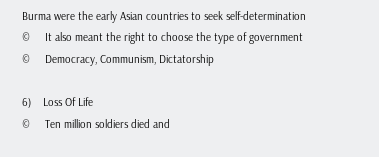Burma were the early Asian countries to seek self-determination
©     It also meant the right to choose the type of government
©     Democracy, Communism, Dictatorship

6)    Loss Of Life
©     Ten million soldiers died and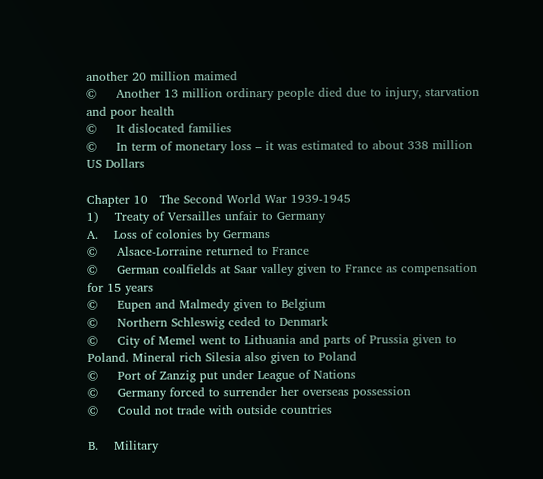another 20 million maimed
©     Another 13 million ordinary people died due to injury, starvation and poor health
©     It dislocated families
©     In term of monetary loss – it was estimated to about 338 million US Dollars

Chapter 10   The Second World War 1939-1945
1)    Treaty of Versailles unfair to Germany
A.    Loss of colonies by Germans
©     Alsace-Lorraine returned to France
©     German coalfields at Saar valley given to France as compensation for 15 years
©     Eupen and Malmedy given to Belgium
©     Northern Schleswig ceded to Denmark
©     City of Memel went to Lithuania and parts of Prussia given to Poland. Mineral rich Silesia also given to Poland
©     Port of Zanzig put under League of Nations
©     Germany forced to surrender her overseas possession
©     Could not trade with outside countries

B.    Military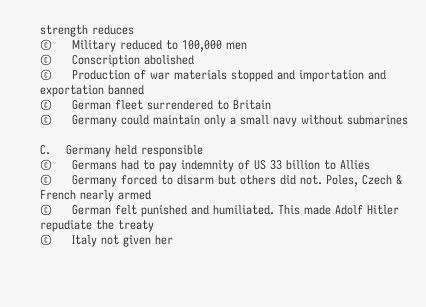strength reduces
©     Military reduced to 100,000 men
©     Conscription abolished
©     Production of war materials stopped and importation and exportation banned
©     German fleet surrendered to Britain
©     Germany could maintain only a small navy without submarines

C.    Germany held responsible
©     Germans had to pay indemnity of US 33 billion to Allies
©     Germany forced to disarm but others did not. Poles, Czech & French nearly armed
©     German felt punished and humiliated. This made Adolf Hitler repudiate the treaty
©     Italy not given her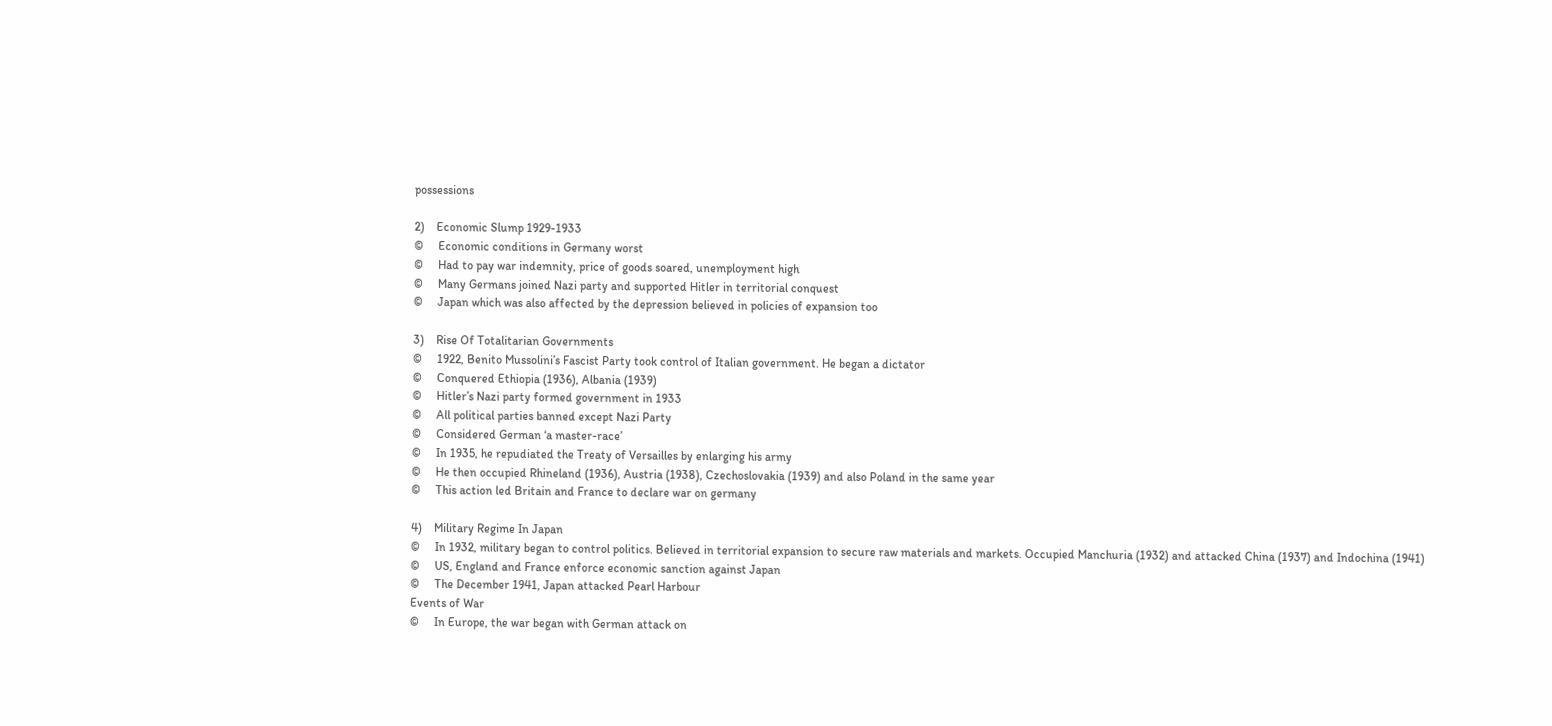possessions

2)    Economic Slump 1929-1933
©     Economic conditions in Germany worst
©     Had to pay war indemnity, price of goods soared, unemployment high
©     Many Germans joined Nazi party and supported Hitler in territorial conquest
©     Japan which was also affected by the depression believed in policies of expansion too

3)    Rise Of Totalitarian Governments
©     1922, Benito Mussolini’s Fascist Party took control of Italian government. He began a dictator
©     Conquered Ethiopia (1936), Albania (1939)
©     Hitler’s Nazi party formed government in 1933
©     All political parties banned except Nazi Party
©     Considered German ‘a master-race’
©     In 1935, he repudiated the Treaty of Versailles by enlarging his army
©     He then occupied Rhineland (1936), Austria (1938), Czechoslovakia (1939) and also Poland in the same year
©     This action led Britain and France to declare war on germany

4)    Military Regime In Japan
©     In 1932, military began to control politics. Believed in territorial expansion to secure raw materials and markets. Occupied Manchuria (1932) and attacked China (1937) and Indochina (1941)
©     US, England and France enforce economic sanction against Japan
©     The December 1941, Japan attacked Pearl Harbour
Events of War
©     In Europe, the war began with German attack on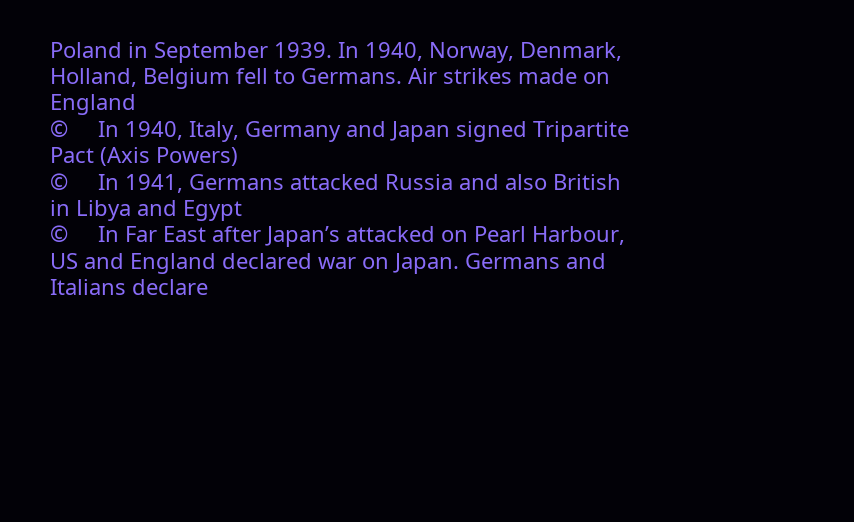Poland in September 1939. In 1940, Norway, Denmark, Holland, Belgium fell to Germans. Air strikes made on England
©     In 1940, Italy, Germany and Japan signed Tripartite Pact (Axis Powers)
©     In 1941, Germans attacked Russia and also British in Libya and Egypt
©     In Far East after Japan’s attacked on Pearl Harbour, US and England declared war on Japan. Germans and Italians declare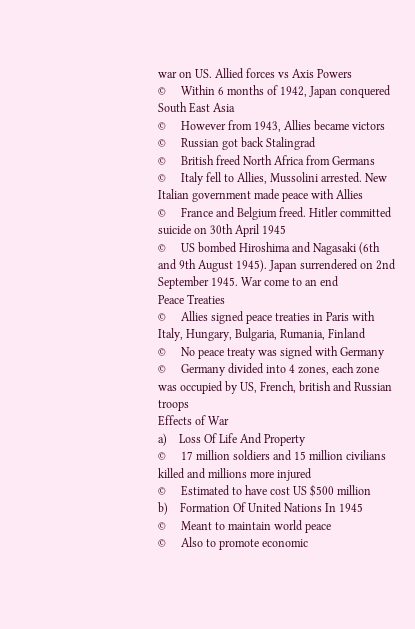war on US. Allied forces vs Axis Powers
©     Within 6 months of 1942, Japan conquered South East Asia
©     However from 1943, Allies became victors
©     Russian got back Stalingrad
©     British freed North Africa from Germans
©     Italy fell to Allies, Mussolini arrested. New Italian government made peace with Allies
©     France and Belgium freed. Hitler committed suicide on 30th April 1945
©     US bombed Hiroshima and Nagasaki (6th and 9th August 1945). Japan surrendered on 2nd September 1945. War come to an end
Peace Treaties
©     Allies signed peace treaties in Paris with Italy, Hungary, Bulgaria, Rumania, Finland
©     No peace treaty was signed with Germany
©     Germany divided into 4 zones, each zone was occupied by US, French, british and Russian troops
Effects of War
a)    Loss Of Life And Property
©     17 million soldiers and 15 million civilians killed and millions more injured
©     Estimated to have cost US $500 million
b)    Formation Of United Nations In 1945
©     Meant to maintain world peace
©     Also to promote economic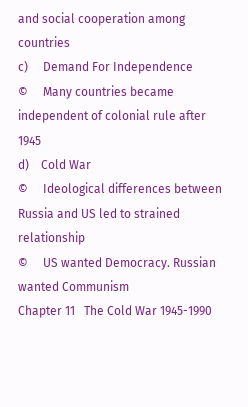and social cooperation among countries
c)     Demand For Independence
©     Many countries became independent of colonial rule after 1945
d)    Cold War
©     Ideological differences between Russia and US led to strained relationship
©     US wanted Democracy. Russian wanted Communism
Chapter 11   The Cold War 1945-1990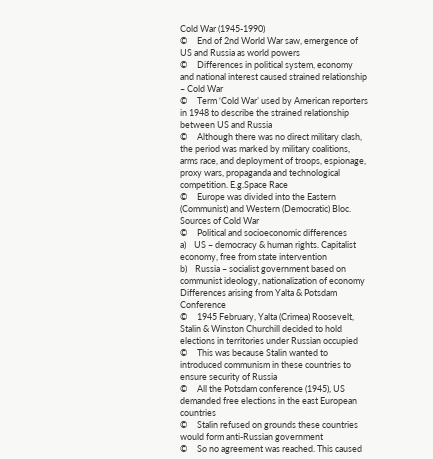Cold War (1945-1990)
©     End of 2nd World War saw, emergence of US and Russia as world powers
©     Differences in political system, economy and national interest caused strained relationship – Cold War
©     Term ‘Cold War’ used by American reporters in 1948 to describe the strained relationship between US and Russia
©     Although there was no direct military clash, the period was marked by military coalitions, arms race, and deployment of troops, espionage, proxy wars, propaganda and technological competition. E.g.Space Race
©     Europe was divided into the Eastern (Communist) and Western (Democratic) Bloc.
Sources of Cold War
©     Political and socioeconomic differences
a)    US – democracy & human rights. Capitalist economy, free from state intervention
b)    Russia – socialist government based on communist ideology, nationalization of economy
Differences arising from Yalta & Potsdam Conference
©     1945 February, Yalta (Crimea) Roosevelt, Stalin & Winston Churchill decided to hold elections in territories under Russian occupied
©     This was because Stalin wanted to introduced communism in these countries to ensure security of Russia
©     All the Potsdam conference (1945), US demanded free elections in the east European countries
©     Stalin refused on grounds these countries would form anti-Russian government
©     So no agreement was reached. This caused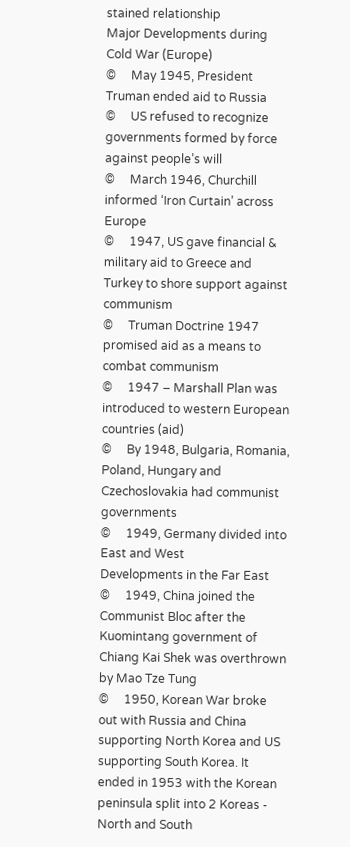stained relationship
Major Developments during Cold War (Europe)
©     May 1945, President Truman ended aid to Russia
©     US refused to recognize governments formed by force against people’s will
©     March 1946, Churchill informed ‘Iron Curtain’ across Europe
©     1947, US gave financial & military aid to Greece and Turkey to shore support against communism
©     Truman Doctrine 1947 promised aid as a means to combat communism
©     1947 – Marshall Plan was introduced to western European countries (aid)
©     By 1948, Bulgaria, Romania, Poland, Hungary and Czechoslovakia had communist governments
©     1949, Germany divided into East and West
Developments in the Far East
©     1949, China joined the Communist Bloc after the Kuomintang government of Chiang Kai Shek was overthrown by Mao Tze Tung
©     1950, Korean War broke out with Russia and China supporting North Korea and US supporting South Korea. It ended in 1953 with the Korean peninsula split into 2 Koreas - North and South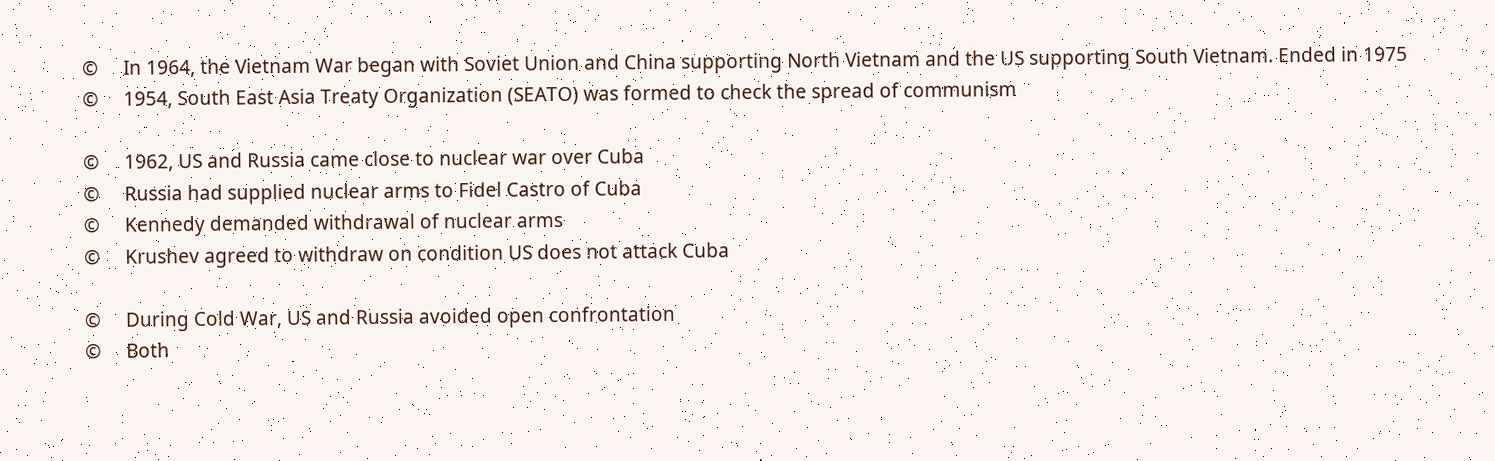©     In 1964, the Vietnam War began with Soviet Union and China supporting North Vietnam and the US supporting South Vietnam. Ended in 1975
©     1954, South East Asia Treaty Organization (SEATO) was formed to check the spread of communism

©     1962, US and Russia came close to nuclear war over Cuba
©     Russia had supplied nuclear arms to Fidel Castro of Cuba
©     Kennedy demanded withdrawal of nuclear arms
©     Krushev agreed to withdraw on condition US does not attack Cuba

©     During Cold War, US and Russia avoided open confrontation
©     Both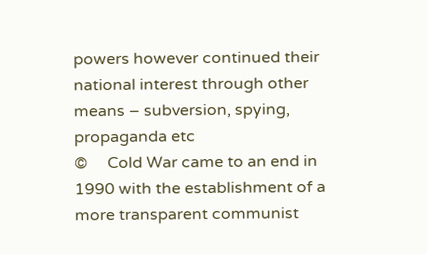powers however continued their national interest through other means – subversion, spying, propaganda etc
©     Cold War came to an end in 1990 with the establishment of a more transparent communist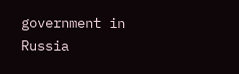government in Russia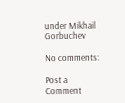under Mikhail Gorbuchev

No comments:

Post a Comment